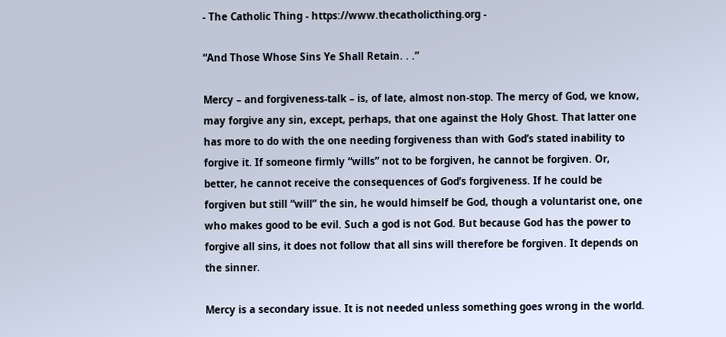- The Catholic Thing - https://www.thecatholicthing.org -

“And Those Whose Sins Ye Shall Retain. . .”

Mercy – and forgiveness-talk – is, of late, almost non-stop. The mercy of God, we know, may forgive any sin, except, perhaps, that one against the Holy Ghost. That latter one has more to do with the one needing forgiveness than with God’s stated inability to forgive it. If someone firmly “wills” not to be forgiven, he cannot be forgiven. Or, better, he cannot receive the consequences of God’s forgiveness. If he could be forgiven but still “will” the sin, he would himself be God, though a voluntarist one, one who makes good to be evil. Such a god is not God. But because God has the power to forgive all sins, it does not follow that all sins will therefore be forgiven. It depends on the sinner.

Mercy is a secondary issue. It is not needed unless something goes wrong in the world.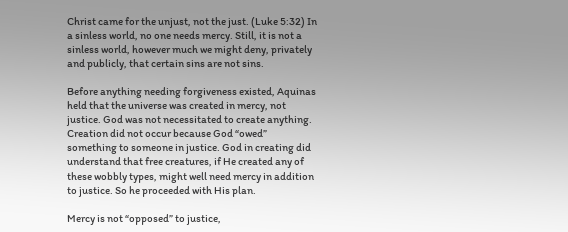Christ came for the unjust, not the just. (Luke 5:32) In a sinless world, no one needs mercy. Still, it is not a sinless world, however much we might deny, privately and publicly, that certain sins are not sins.

Before anything needing forgiveness existed, Aquinas held that the universe was created in mercy, not justice. God was not necessitated to create anything. Creation did not occur because God “owed” something to someone in justice. God in creating did understand that free creatures, if He created any of these wobbly types, might well need mercy in addition to justice. So he proceeded with His plan.

Mercy is not “opposed” to justice,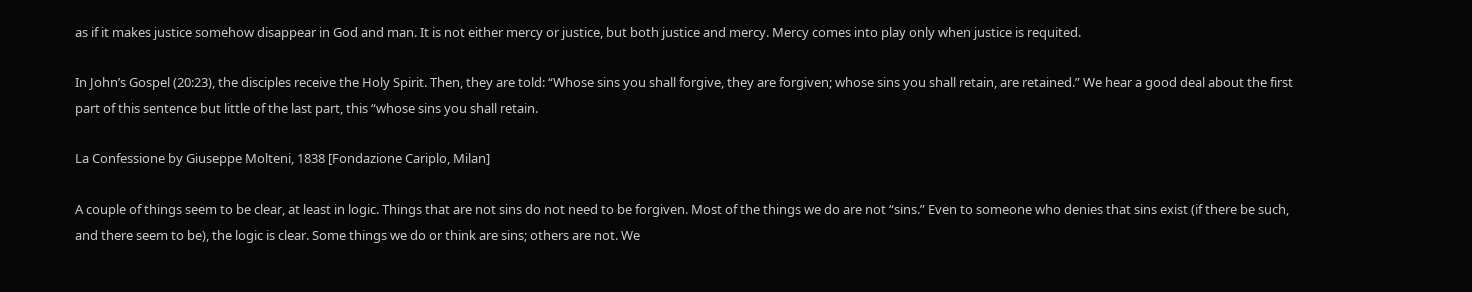as if it makes justice somehow disappear in God and man. It is not either mercy or justice, but both justice and mercy. Mercy comes into play only when justice is requited.

In John’s Gospel (20:23), the disciples receive the Holy Spirit. Then, they are told: “Whose sins you shall forgive, they are forgiven; whose sins you shall retain, are retained.” We hear a good deal about the first part of this sentence but little of the last part, this “whose sins you shall retain.

La Confessione by Giuseppe Molteni, 1838 [Fondazione Cariplo, Milan]

A couple of things seem to be clear, at least in logic. Things that are not sins do not need to be forgiven. Most of the things we do are not “sins.” Even to someone who denies that sins exist (if there be such, and there seem to be), the logic is clear. Some things we do or think are sins; others are not. We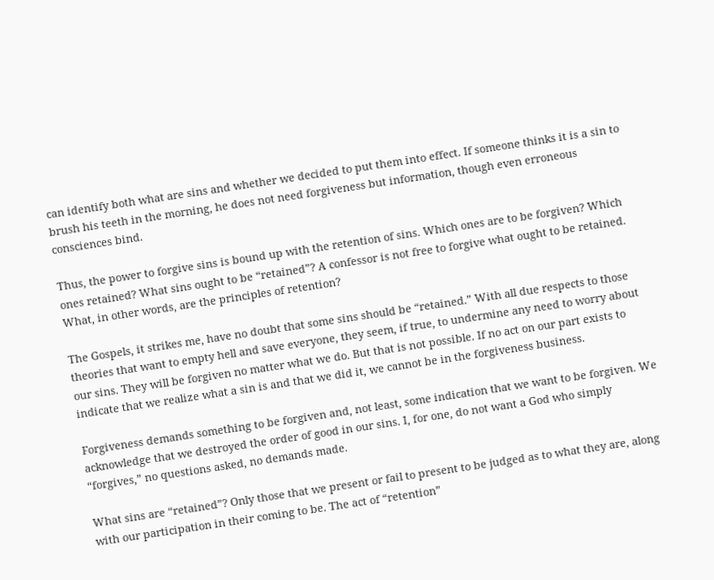can identify both what are sins and whether we decided to put them into effect. If someone thinks it is a sin to brush his teeth in the morning, he does not need forgiveness but information, though even erroneous consciences bind.

Thus, the power to forgive sins is bound up with the retention of sins. Which ones are to be forgiven? Which ones retained? What sins ought to be “retained”? A confessor is not free to forgive what ought to be retained. What, in other words, are the principles of retention?

The Gospels, it strikes me, have no doubt that some sins should be “retained.” With all due respects to those theories that want to empty hell and save everyone, they seem, if true, to undermine any need to worry about our sins. They will be forgiven no matter what we do. But that is not possible. If no act on our part exists to indicate that we realize what a sin is and that we did it, we cannot be in the forgiveness business.

Forgiveness demands something to be forgiven and, not least, some indication that we want to be forgiven. We acknowledge that we destroyed the order of good in our sins. I, for one, do not want a God who simply “forgives,” no questions asked, no demands made.

What sins are “retained”? Only those that we present or fail to present to be judged as to what they are, along with our participation in their coming to be. The act of “retention”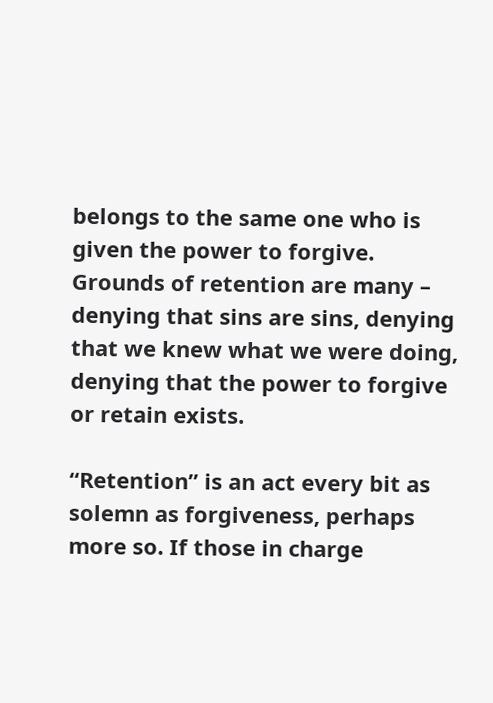belongs to the same one who is given the power to forgive. Grounds of retention are many – denying that sins are sins, denying that we knew what we were doing, denying that the power to forgive or retain exists.

“Retention” is an act every bit as solemn as forgiveness, perhaps more so. If those in charge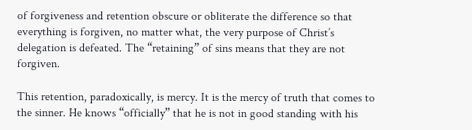of forgiveness and retention obscure or obliterate the difference so that everything is forgiven, no matter what, the very purpose of Christ’s delegation is defeated. The “retaining” of sins means that they are not forgiven.

This retention, paradoxically, is mercy. It is the mercy of truth that comes to the sinner. He knows “officially” that he is not in good standing with his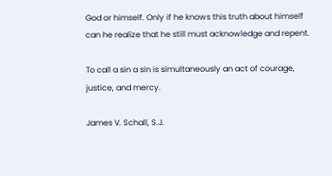God or himself. Only if he knows this truth about himself can he realize that he still must acknowledge and repent.

To call a sin a sin is simultaneously an act of courage, justice, and mercy.

James V. Schall, S.J.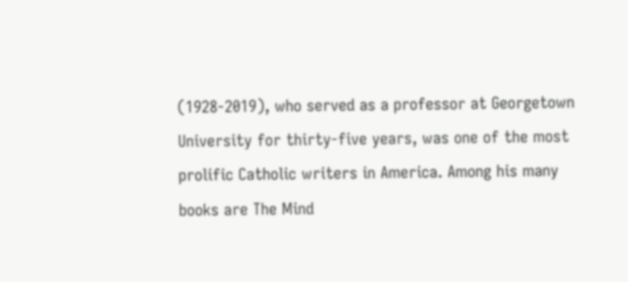(1928-2019), who served as a professor at Georgetown University for thirty-five years, was one of the most prolific Catholic writers in America. Among his many books are The Mind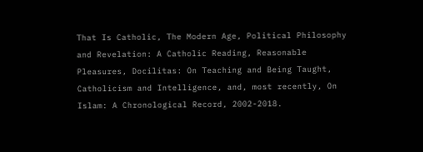That Is Catholic, The Modern Age, Political Philosophy and Revelation: A Catholic Reading, Reasonable Pleasures, Docilitas: On Teaching and Being Taught, Catholicism and Intelligence, and, most recently, On Islam: A Chronological Record, 2002-2018.